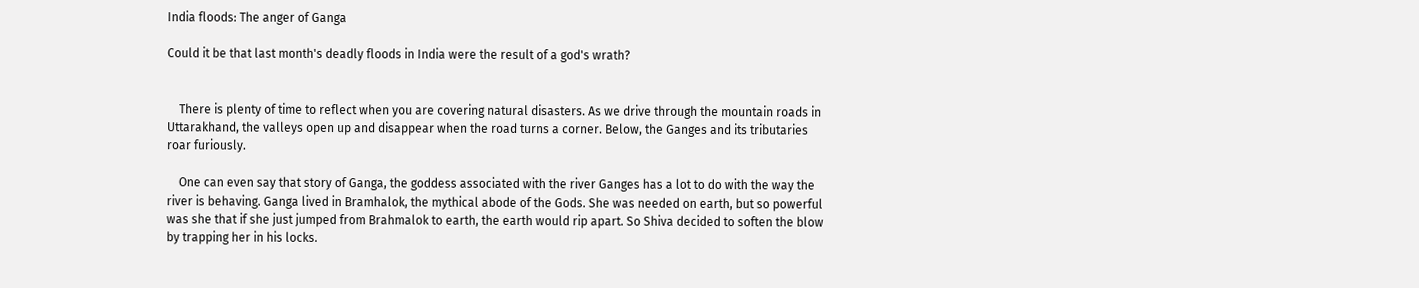India floods: The anger of Ganga

Could it be that last month's deadly floods in India were the result of a god's wrath?


    There is plenty of time to reflect when you are covering natural disasters. As we drive through the mountain roads in Uttarakhand, the valleys open up and disappear when the road turns a corner. Below, the Ganges and its tributaries roar furiously.

    One can even say that story of Ganga, the goddess associated with the river Ganges has a lot to do with the way the river is behaving. Ganga lived in Bramhalok, the mythical abode of the Gods. She was needed on earth, but so powerful was she that if she just jumped from Brahmalok to earth, the earth would rip apart. So Shiva decided to soften the blow by trapping her in his locks.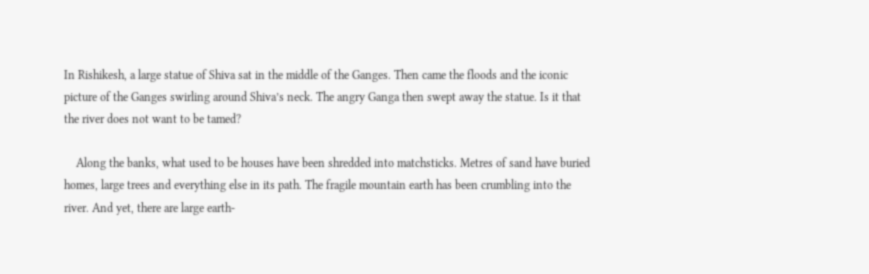In Rishikesh, a large statue of Shiva sat in the middle of the Ganges. Then came the floods and the iconic picture of the Ganges swirling around Shiva’s neck. The angry Ganga then swept away the statue. Is it that the river does not want to be tamed?

    Along the banks, what used to be houses have been shredded into matchsticks. Metres of sand have buried homes, large trees and everything else in its path. The fragile mountain earth has been crumbling into the river. And yet, there are large earth-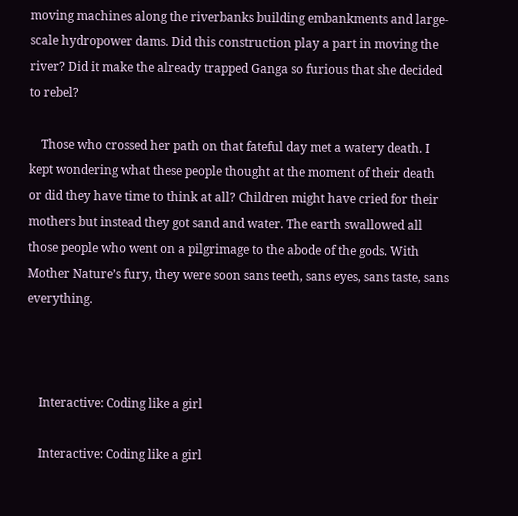moving machines along the riverbanks building embankments and large-scale hydropower dams. Did this construction play a part in moving the river? Did it make the already trapped Ganga so furious that she decided to rebel?

    Those who crossed her path on that fateful day met a watery death. I kept wondering what these people thought at the moment of their death or did they have time to think at all? Children might have cried for their mothers but instead they got sand and water. The earth swallowed all those people who went on a pilgrimage to the abode of the gods. With Mother Nature’s fury, they were soon sans teeth, sans eyes, sans taste, sans everything.



    Interactive: Coding like a girl

    Interactive: Coding like a girl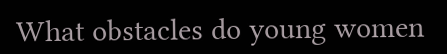What obstacles do young women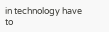in technology have to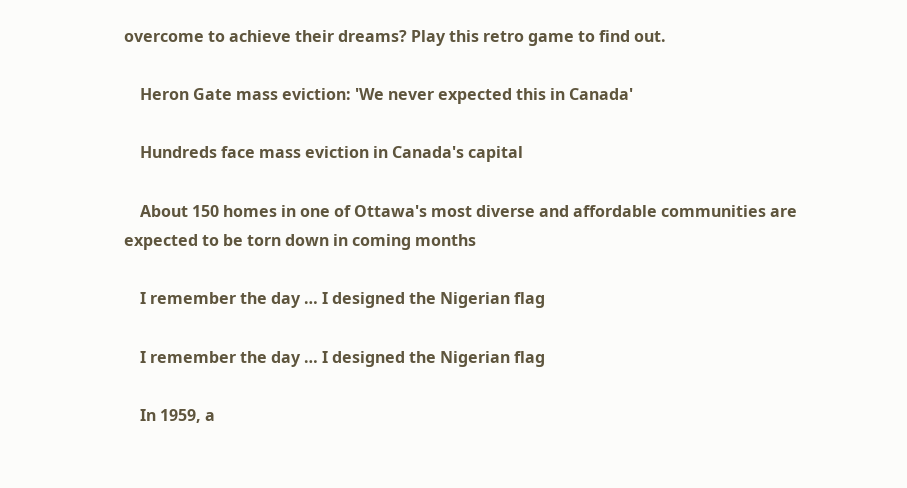overcome to achieve their dreams? Play this retro game to find out.

    Heron Gate mass eviction: 'We never expected this in Canada'

    Hundreds face mass eviction in Canada's capital

    About 150 homes in one of Ottawa's most diverse and affordable communities are expected to be torn down in coming months

    I remember the day … I designed the Nigerian flag

    I remember the day … I designed the Nigerian flag

    In 1959, a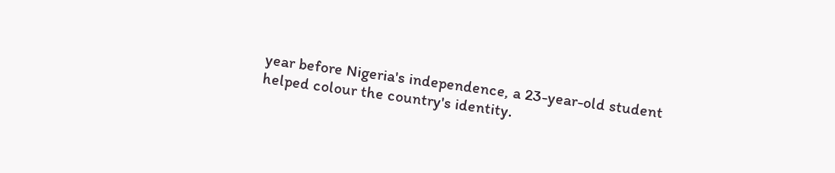year before Nigeria's independence, a 23-year-old student helped colour the country's identity.